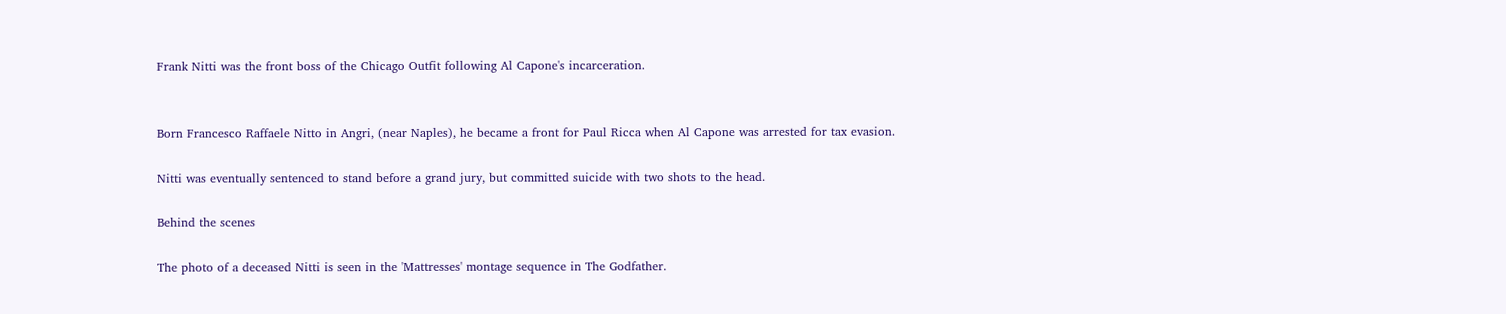Frank Nitti was the front boss of the Chicago Outfit following Al Capone's incarceration.


Born Francesco Raffaele Nitto in Angri, (near Naples), he became a front for Paul Ricca when Al Capone was arrested for tax evasion.

Nitti was eventually sentenced to stand before a grand jury, but committed suicide with two shots to the head.

Behind the scenes

The photo of a deceased Nitti is seen in the 'Mattresses' montage sequence in The Godfather.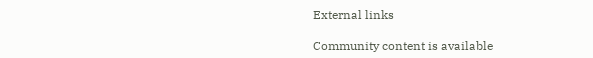External links

Community content is available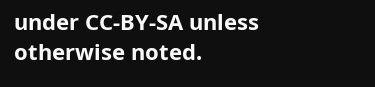under CC-BY-SA unless otherwise noted.